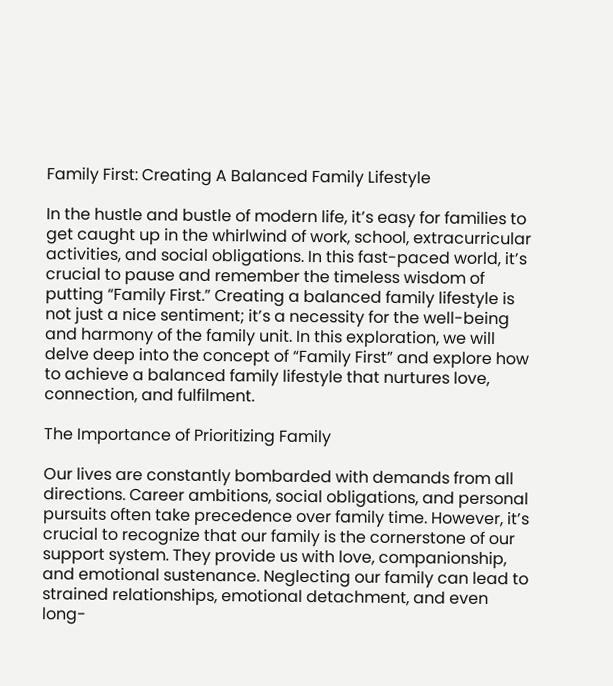Family First: Creating A Balanced Family Lifestyle

In the hustle and bustle of modern life, it’s easy for families to get caught up in the whirlwind of work, school, extracurricular activities, and social obligations. In this fast-paced world, it’s crucial to pause and remember the timeless wisdom of putting “Family First.” Creating a balanced family lifestyle is not just a nice sentiment; it’s a necessity for the well-being and harmony of the family unit. In this exploration, we will delve deep into the concept of “Family First” and explore how to achieve a balanced family lifestyle that nurtures love, connection, and fulfilment.

The Importance of Prioritizing Family

Our lives are constantly bombarded with demands from all directions. Career ambitions, social obligations, and personal pursuits often take precedence over family time. However, it’s crucial to recognize that our family is the cornerstone of our support system. They provide us with love, companionship, and emotional sustenance. Neglecting our family can lead to strained relationships, emotional detachment, and even long-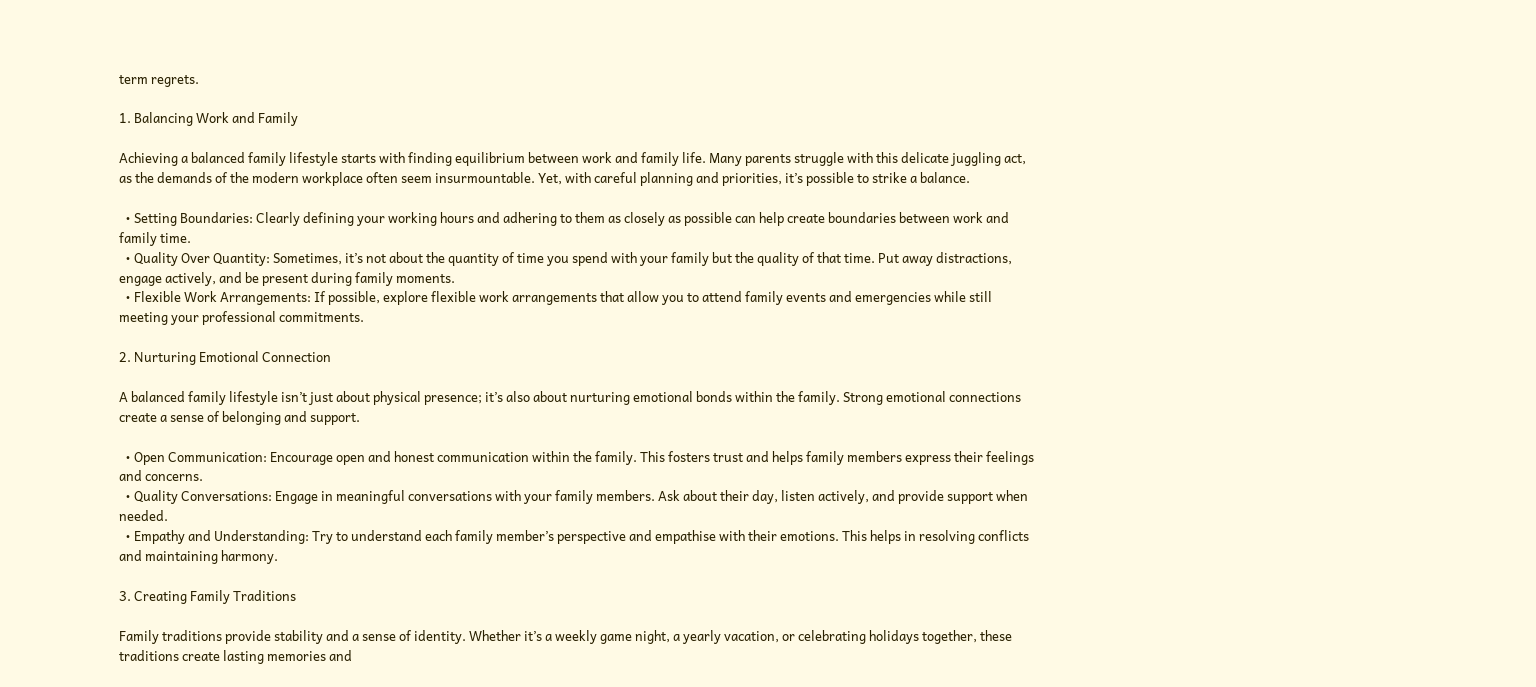term regrets.

1. Balancing Work and Family

Achieving a balanced family lifestyle starts with finding equilibrium between work and family life. Many parents struggle with this delicate juggling act, as the demands of the modern workplace often seem insurmountable. Yet, with careful planning and priorities, it’s possible to strike a balance.

  • Setting Boundaries: Clearly defining your working hours and adhering to them as closely as possible can help create boundaries between work and family time.
  • Quality Over Quantity: Sometimes, it’s not about the quantity of time you spend with your family but the quality of that time. Put away distractions, engage actively, and be present during family moments.
  • Flexible Work Arrangements: If possible, explore flexible work arrangements that allow you to attend family events and emergencies while still meeting your professional commitments.

2. Nurturing Emotional Connection

A balanced family lifestyle isn’t just about physical presence; it’s also about nurturing emotional bonds within the family. Strong emotional connections create a sense of belonging and support.

  • Open Communication: Encourage open and honest communication within the family. This fosters trust and helps family members express their feelings and concerns.
  • Quality Conversations: Engage in meaningful conversations with your family members. Ask about their day, listen actively, and provide support when needed.
  • Empathy and Understanding: Try to understand each family member’s perspective and empathise with their emotions. This helps in resolving conflicts and maintaining harmony.

3. Creating Family Traditions

Family traditions provide stability and a sense of identity. Whether it’s a weekly game night, a yearly vacation, or celebrating holidays together, these traditions create lasting memories and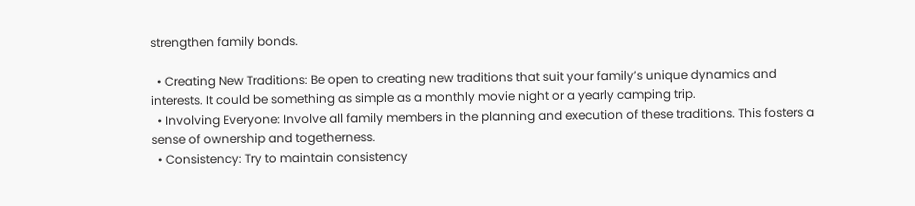strengthen family bonds.

  • Creating New Traditions: Be open to creating new traditions that suit your family’s unique dynamics and interests. It could be something as simple as a monthly movie night or a yearly camping trip.
  • Involving Everyone: Involve all family members in the planning and execution of these traditions. This fosters a sense of ownership and togetherness.
  • Consistency: Try to maintain consistency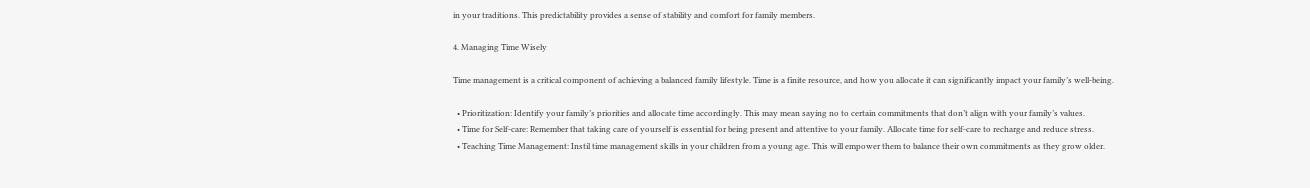in your traditions. This predictability provides a sense of stability and comfort for family members.

4. Managing Time Wisely

Time management is a critical component of achieving a balanced family lifestyle. Time is a finite resource, and how you allocate it can significantly impact your family’s well-being.

  • Prioritization: Identify your family’s priorities and allocate time accordingly. This may mean saying no to certain commitments that don’t align with your family’s values.
  • Time for Self-care: Remember that taking care of yourself is essential for being present and attentive to your family. Allocate time for self-care to recharge and reduce stress.
  • Teaching Time Management: Instil time management skills in your children from a young age. This will empower them to balance their own commitments as they grow older.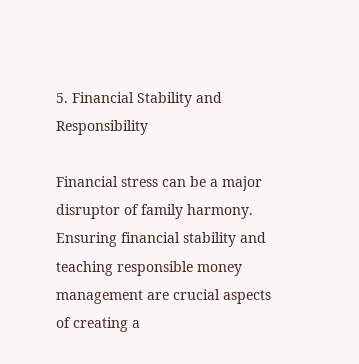5. Financial Stability and Responsibility

Financial stress can be a major disruptor of family harmony. Ensuring financial stability and teaching responsible money management are crucial aspects of creating a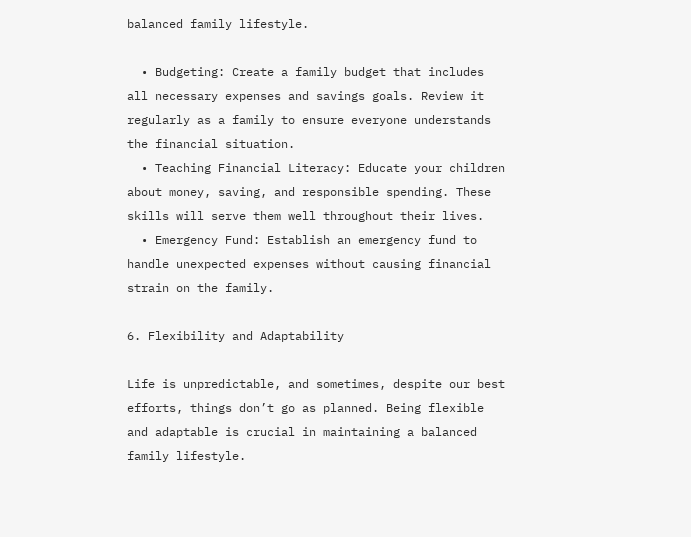balanced family lifestyle.

  • Budgeting: Create a family budget that includes all necessary expenses and savings goals. Review it regularly as a family to ensure everyone understands the financial situation.
  • Teaching Financial Literacy: Educate your children about money, saving, and responsible spending. These skills will serve them well throughout their lives.
  • Emergency Fund: Establish an emergency fund to handle unexpected expenses without causing financial strain on the family.

6. Flexibility and Adaptability

Life is unpredictable, and sometimes, despite our best efforts, things don’t go as planned. Being flexible and adaptable is crucial in maintaining a balanced family lifestyle.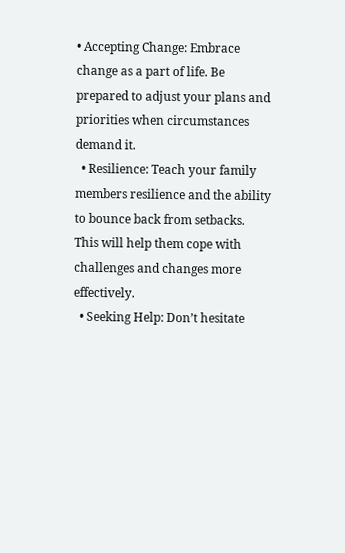• Accepting Change: Embrace change as a part of life. Be prepared to adjust your plans and priorities when circumstances demand it.
  • Resilience: Teach your family members resilience and the ability to bounce back from setbacks. This will help them cope with challenges and changes more effectively.
  • Seeking Help: Don’t hesitate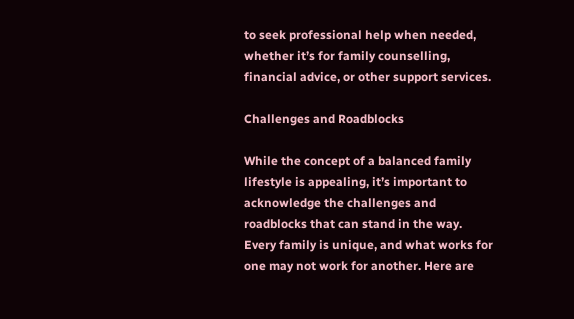to seek professional help when needed, whether it’s for family counselling, financial advice, or other support services.

Challenges and Roadblocks

While the concept of a balanced family lifestyle is appealing, it’s important to acknowledge the challenges and roadblocks that can stand in the way. Every family is unique, and what works for one may not work for another. Here are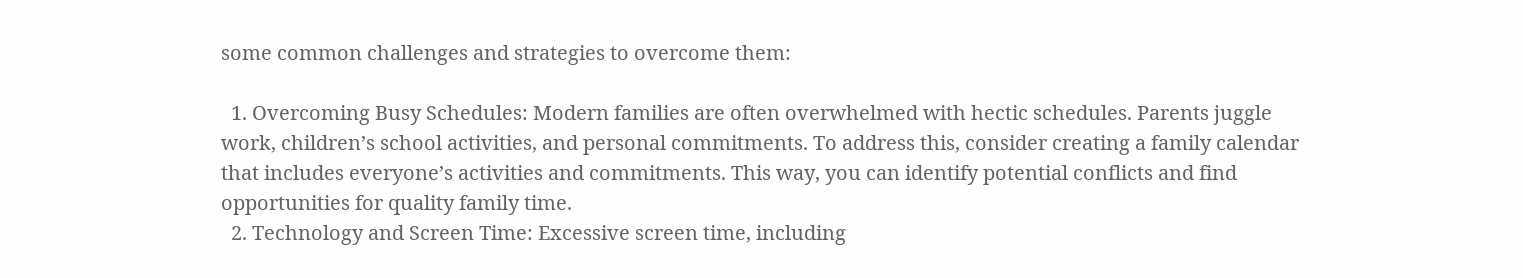some common challenges and strategies to overcome them:

  1. Overcoming Busy Schedules: Modern families are often overwhelmed with hectic schedules. Parents juggle work, children’s school activities, and personal commitments. To address this, consider creating a family calendar that includes everyone’s activities and commitments. This way, you can identify potential conflicts and find opportunities for quality family time.
  2. Technology and Screen Time: Excessive screen time, including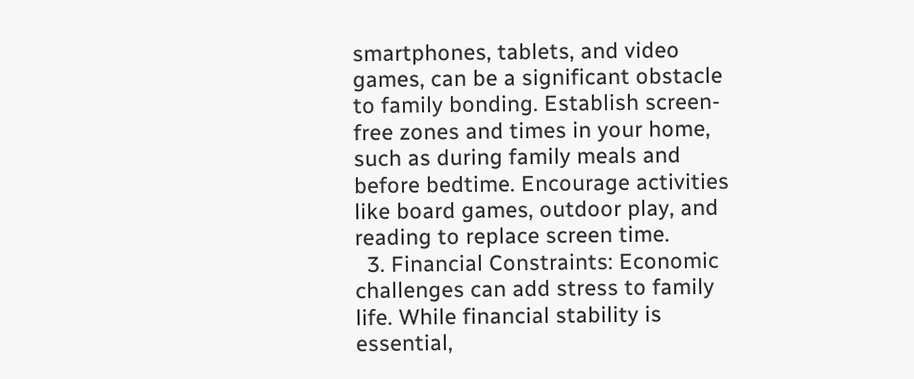smartphones, tablets, and video games, can be a significant obstacle to family bonding. Establish screen-free zones and times in your home, such as during family meals and before bedtime. Encourage activities like board games, outdoor play, and reading to replace screen time.
  3. Financial Constraints: Economic challenges can add stress to family life. While financial stability is essential,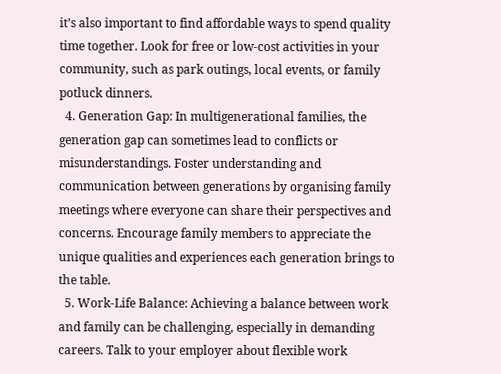it’s also important to find affordable ways to spend quality time together. Look for free or low-cost activities in your community, such as park outings, local events, or family potluck dinners.
  4. Generation Gap: In multigenerational families, the generation gap can sometimes lead to conflicts or misunderstandings. Foster understanding and communication between generations by organising family meetings where everyone can share their perspectives and concerns. Encourage family members to appreciate the unique qualities and experiences each generation brings to the table.
  5. Work-Life Balance: Achieving a balance between work and family can be challenging, especially in demanding careers. Talk to your employer about flexible work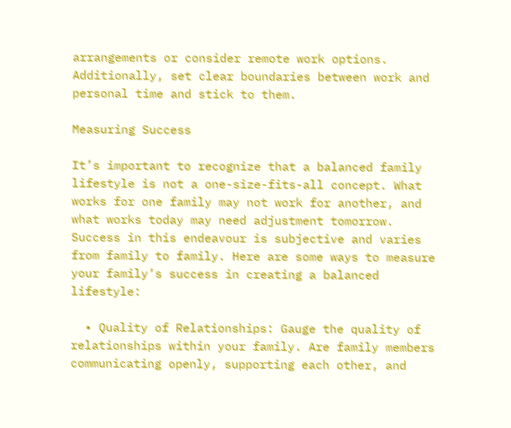arrangements or consider remote work options. Additionally, set clear boundaries between work and personal time and stick to them.

Measuring Success

It’s important to recognize that a balanced family lifestyle is not a one-size-fits-all concept. What works for one family may not work for another, and what works today may need adjustment tomorrow. Success in this endeavour is subjective and varies from family to family. Here are some ways to measure your family’s success in creating a balanced lifestyle:

  • Quality of Relationships: Gauge the quality of relationships within your family. Are family members communicating openly, supporting each other, and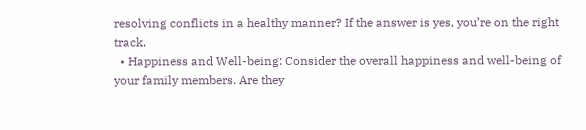resolving conflicts in a healthy manner? If the answer is yes, you’re on the right track.
  • Happiness and Well-being: Consider the overall happiness and well-being of your family members. Are they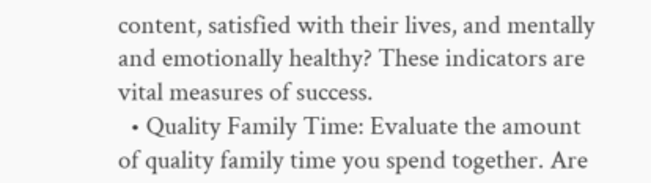content, satisfied with their lives, and mentally and emotionally healthy? These indicators are vital measures of success.
  • Quality Family Time: Evaluate the amount of quality family time you spend together. Are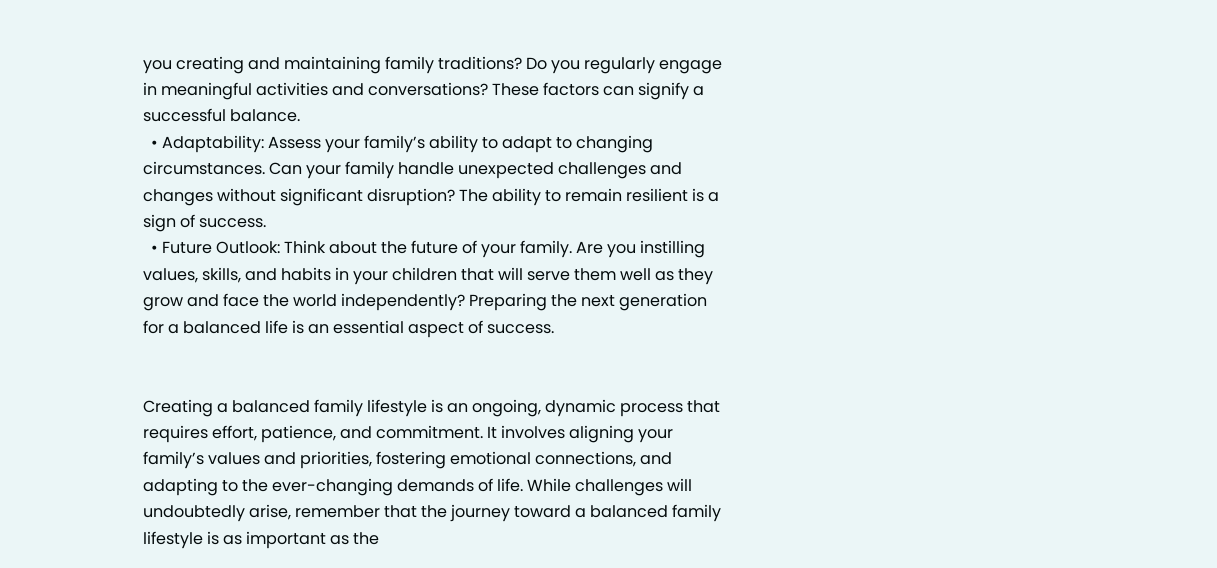you creating and maintaining family traditions? Do you regularly engage in meaningful activities and conversations? These factors can signify a successful balance.
  • Adaptability: Assess your family’s ability to adapt to changing circumstances. Can your family handle unexpected challenges and changes without significant disruption? The ability to remain resilient is a sign of success.
  • Future Outlook: Think about the future of your family. Are you instilling values, skills, and habits in your children that will serve them well as they grow and face the world independently? Preparing the next generation for a balanced life is an essential aspect of success.


Creating a balanced family lifestyle is an ongoing, dynamic process that requires effort, patience, and commitment. It involves aligning your family’s values and priorities, fostering emotional connections, and adapting to the ever-changing demands of life. While challenges will undoubtedly arise, remember that the journey toward a balanced family lifestyle is as important as the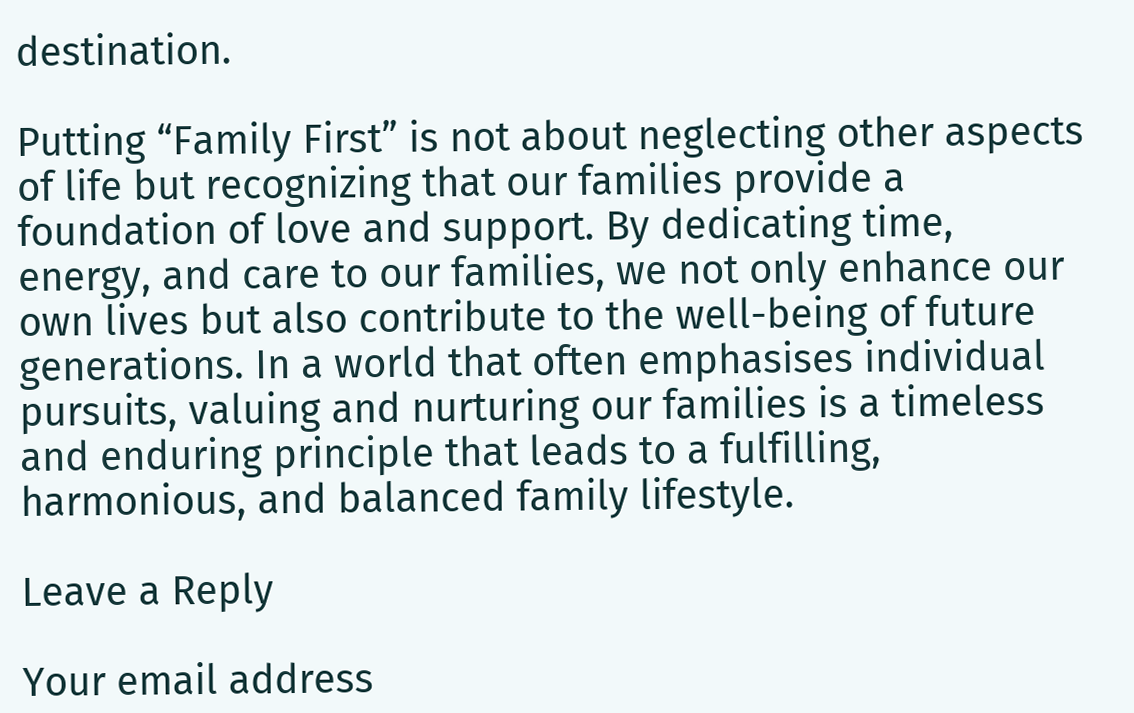destination.

Putting “Family First” is not about neglecting other aspects of life but recognizing that our families provide a foundation of love and support. By dedicating time, energy, and care to our families, we not only enhance our own lives but also contribute to the well-being of future generations. In a world that often emphasises individual pursuits, valuing and nurturing our families is a timeless and enduring principle that leads to a fulfilling, harmonious, and balanced family lifestyle.

Leave a Reply

Your email address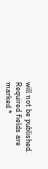will not be published. Required fields are marked *